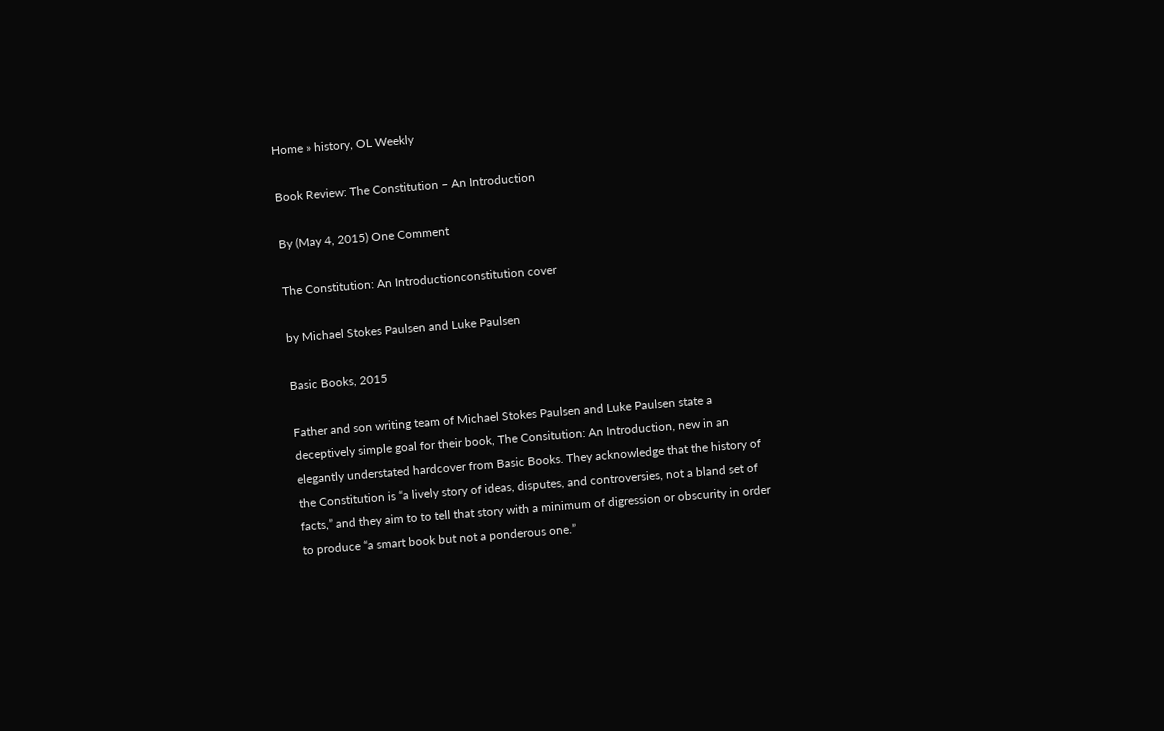Home » history, OL Weekly

Book Review: The Constitution – An Introduction

By (May 4, 2015) One Comment

The Constitution: An Introductionconstitution cover

by Michael Stokes Paulsen and Luke Paulsen

Basic Books, 2015

Father and son writing team of Michael Stokes Paulsen and Luke Paulsen state a deceptively simple goal for their book, The Consitution: An Introduction, new in an elegantly understated hardcover from Basic Books. They acknowledge that the history of the Constitution is “a lively story of ideas, disputes, and controversies, not a bland set of facts,” and they aim to to tell that story with a minimum of digression or obscurity in order to produce “a smart book but not a ponderous one.”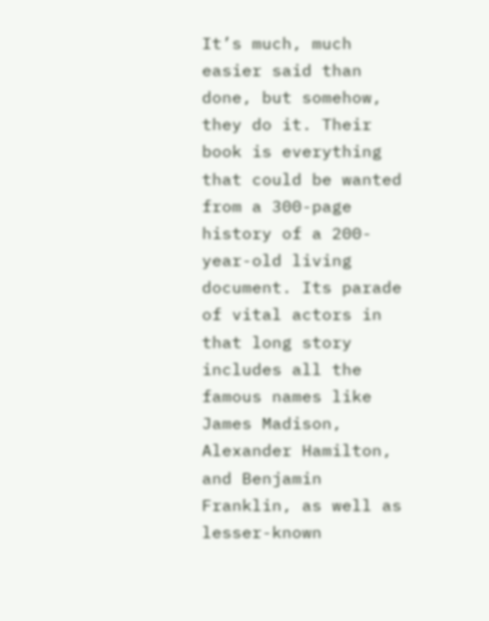It’s much, much easier said than done, but somehow, they do it. Their book is everything that could be wanted from a 300-page history of a 200-year-old living document. Its parade of vital actors in that long story includes all the famous names like James Madison, Alexander Hamilton, and Benjamin Franklin, as well as lesser-known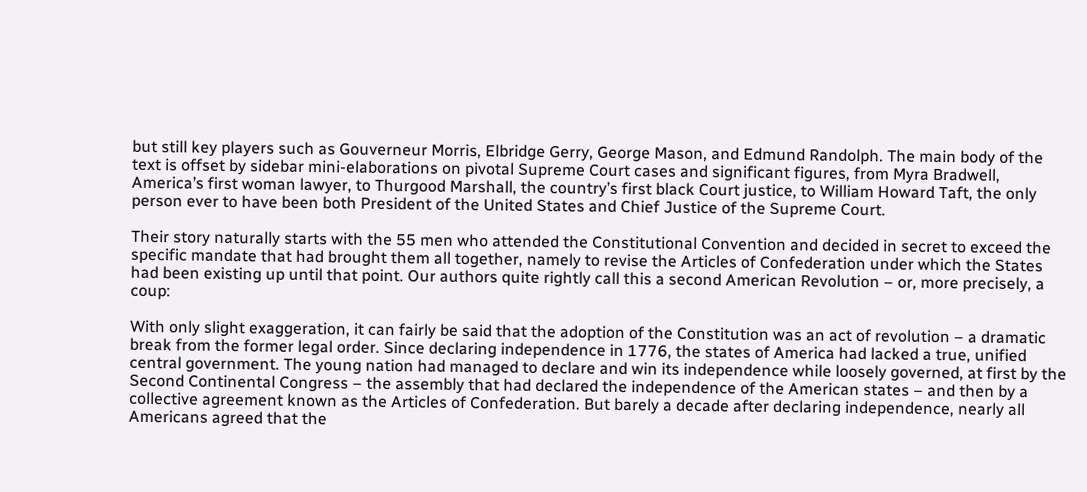but still key players such as Gouverneur Morris, Elbridge Gerry, George Mason, and Edmund Randolph. The main body of the text is offset by sidebar mini-elaborations on pivotal Supreme Court cases and significant figures, from Myra Bradwell, America’s first woman lawyer, to Thurgood Marshall, the country’s first black Court justice, to William Howard Taft, the only person ever to have been both President of the United States and Chief Justice of the Supreme Court.

Their story naturally starts with the 55 men who attended the Constitutional Convention and decided in secret to exceed the specific mandate that had brought them all together, namely to revise the Articles of Confederation under which the States had been existing up until that point. Our authors quite rightly call this a second American Revolution – or, more precisely, a coup:

With only slight exaggeration, it can fairly be said that the adoption of the Constitution was an act of revolution – a dramatic break from the former legal order. Since declaring independence in 1776, the states of America had lacked a true, unified central government. The young nation had managed to declare and win its independence while loosely governed, at first by the Second Continental Congress – the assembly that had declared the independence of the American states – and then by a collective agreement known as the Articles of Confederation. But barely a decade after declaring independence, nearly all Americans agreed that the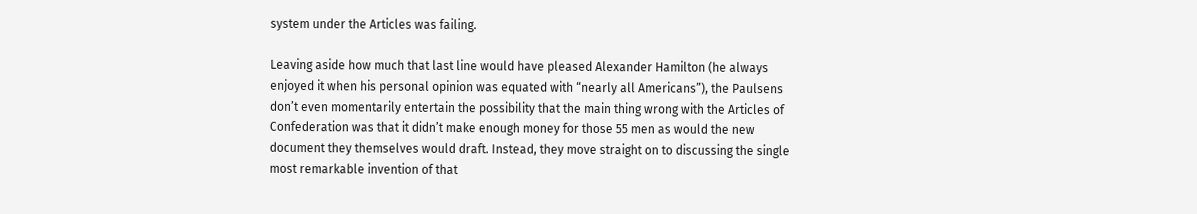system under the Articles was failing.

Leaving aside how much that last line would have pleased Alexander Hamilton (he always enjoyed it when his personal opinion was equated with “nearly all Americans”), the Paulsens don’t even momentarily entertain the possibility that the main thing wrong with the Articles of Confederation was that it didn’t make enough money for those 55 men as would the new document they themselves would draft. Instead, they move straight on to discussing the single most remarkable invention of that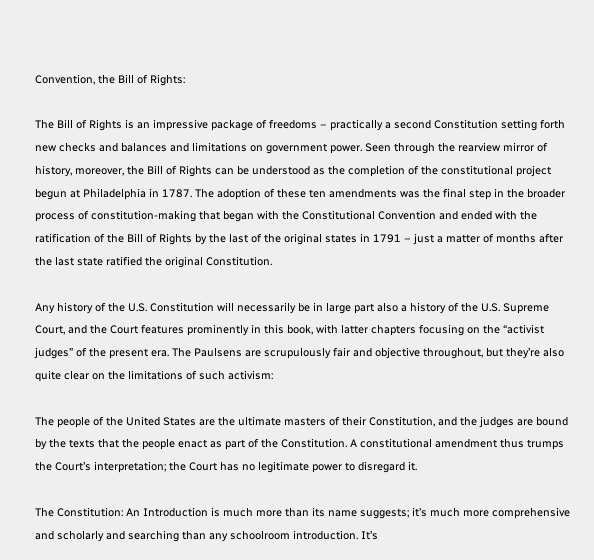Convention, the Bill of Rights:

The Bill of Rights is an impressive package of freedoms – practically a second Constitution setting forth new checks and balances and limitations on government power. Seen through the rearview mirror of history, moreover, the Bill of Rights can be understood as the completion of the constitutional project begun at Philadelphia in 1787. The adoption of these ten amendments was the final step in the broader process of constitution-making that began with the Constitutional Convention and ended with the ratification of the Bill of Rights by the last of the original states in 1791 – just a matter of months after the last state ratified the original Constitution.

Any history of the U.S. Constitution will necessarily be in large part also a history of the U.S. Supreme Court, and the Court features prominently in this book, with latter chapters focusing on the “activist judges” of the present era. The Paulsens are scrupulously fair and objective throughout, but they’re also quite clear on the limitations of such activism:

The people of the United States are the ultimate masters of their Constitution, and the judges are bound by the texts that the people enact as part of the Constitution. A constitutional amendment thus trumps the Court’s interpretation; the Court has no legitimate power to disregard it.

The Constitution: An Introduction is much more than its name suggests; it’s much more comprehensive and scholarly and searching than any schoolroom introduction. It’s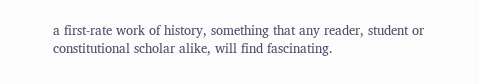a first-rate work of history, something that any reader, student or constitutional scholar alike, will find fascinating.